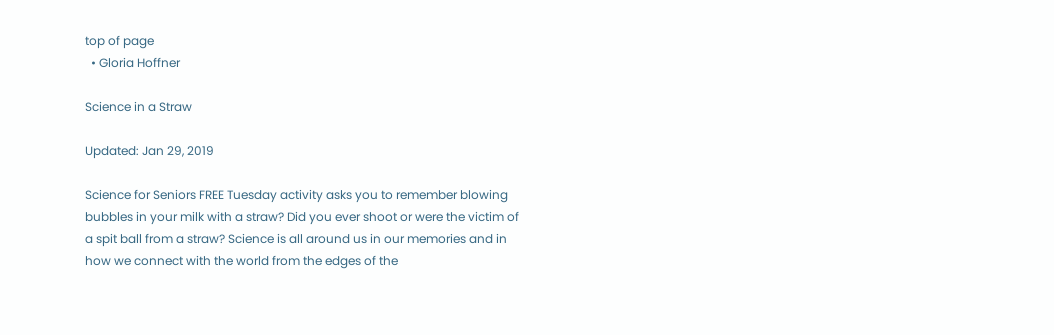top of page
  • Gloria Hoffner

Science in a Straw

Updated: Jan 29, 2019

Science for Seniors FREE Tuesday activity asks you to remember blowing bubbles in your milk with a straw? Did you ever shoot or were the victim of a spit ball from a straw? Science is all around us in our memories and in how we connect with the world from the edges of the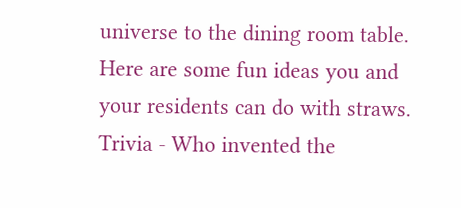universe to the dining room table. Here are some fun ideas you and your residents can do with straws. Trivia - Who invented the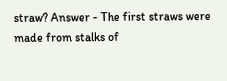straw? Answer - The first straws were made from stalks of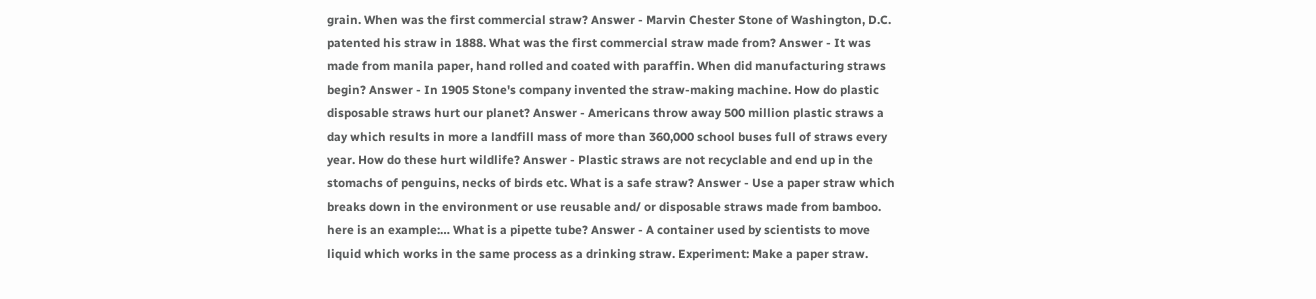grain. When was the first commercial straw? Answer - Marvin Chester Stone of Washington, D.C. patented his straw in 1888. What was the first commercial straw made from? Answer - It was made from manila paper, hand rolled and coated with paraffin. When did manufacturing straws begin? Answer - In 1905 Stone's company invented the straw-making machine. How do plastic disposable straws hurt our planet? Answer - Americans throw away 500 million plastic straws a day which results in more a landfill mass of more than 360,000 school buses full of straws every year. How do these hurt wildlife? Answer - Plastic straws are not recyclable and end up in the stomachs of penguins, necks of birds etc. What is a safe straw? Answer - Use a paper straw which breaks down in the environment or use reusable and/ or disposable straws made from bamboo. here is an example:… What is a pipette tube? Answer - A container used by scientists to move liquid which works in the same process as a drinking straw. Experiment: Make a paper straw.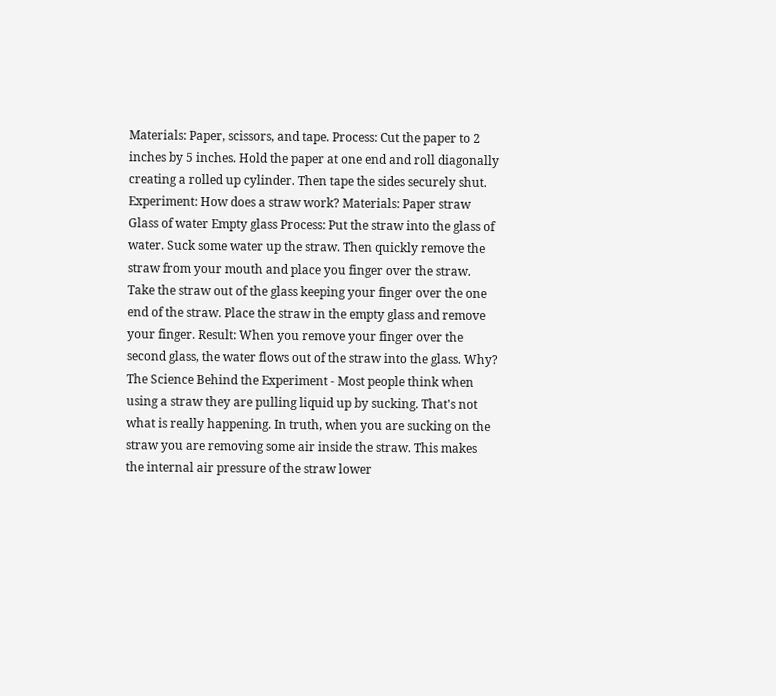Materials: Paper, scissors, and tape. Process: Cut the paper to 2 inches by 5 inches. Hold the paper at one end and roll diagonally creating a rolled up cylinder. Then tape the sides securely shut. Experiment: How does a straw work? Materials: Paper straw Glass of water Empty glass Process: Put the straw into the glass of water. Suck some water up the straw. Then quickly remove the straw from your mouth and place you finger over the straw. Take the straw out of the glass keeping your finger over the one end of the straw. Place the straw in the empty glass and remove your finger. Result: When you remove your finger over the second glass, the water flows out of the straw into the glass. Why? The Science Behind the Experiment - Most people think when using a straw they are pulling liquid up by sucking. That's not what is really happening. In truth, when you are sucking on the straw you are removing some air inside the straw. This makes the internal air pressure of the straw lower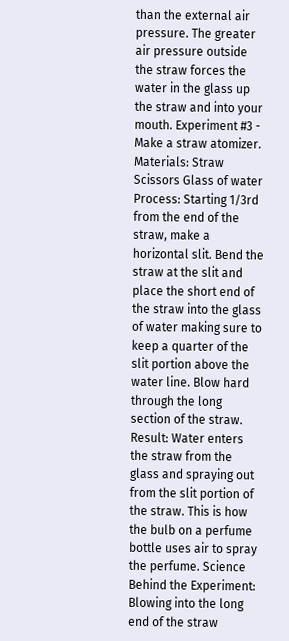than the external air pressure. The greater air pressure outside the straw forces the water in the glass up the straw and into your mouth. Experiment #3 - Make a straw atomizer. Materials: Straw Scissors Glass of water Process: Starting 1/3rd from the end of the straw, make a horizontal slit. Bend the straw at the slit and place the short end of the straw into the glass of water making sure to keep a quarter of the slit portion above the water line. Blow hard through the long section of the straw. Result: Water enters the straw from the glass and spraying out from the slit portion of the straw. This is how the bulb on a perfume bottle uses air to spray the perfume. Science Behind the Experiment: Blowing into the long end of the straw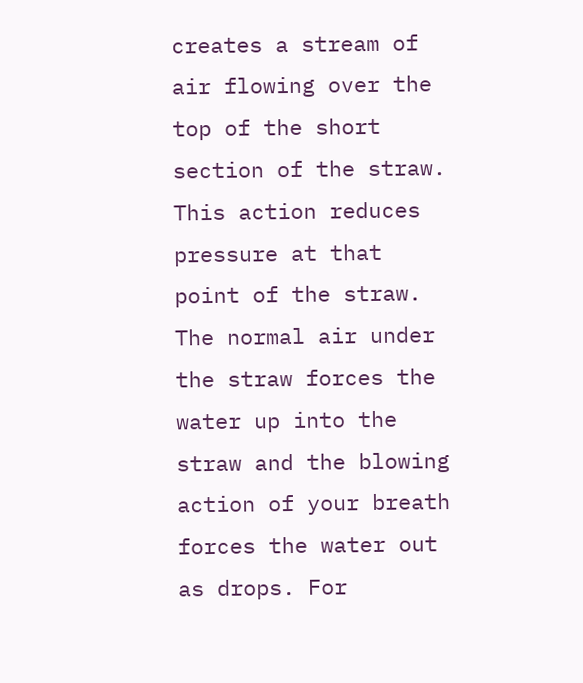creates a stream of air flowing over the top of the short section of the straw. This action reduces pressure at that point of the straw. The normal air under the straw forces the water up into the straw and the blowing action of your breath forces the water out as drops. For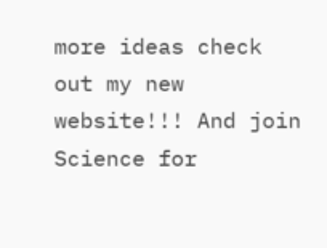more ideas check out my new website!!! And join Science for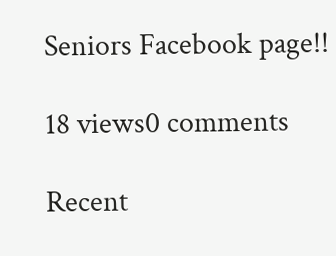Seniors Facebook page!!

18 views0 comments

Recent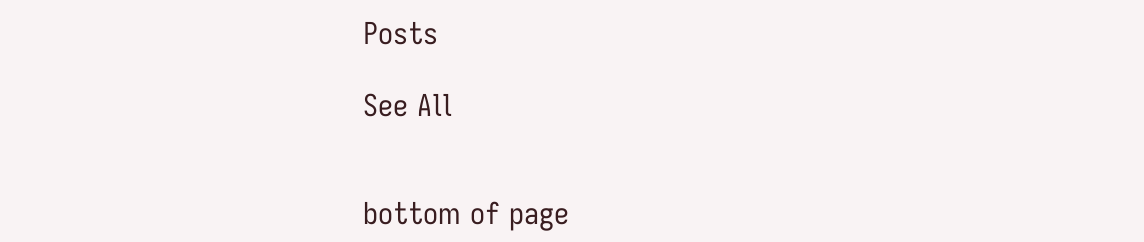Posts

See All


bottom of page